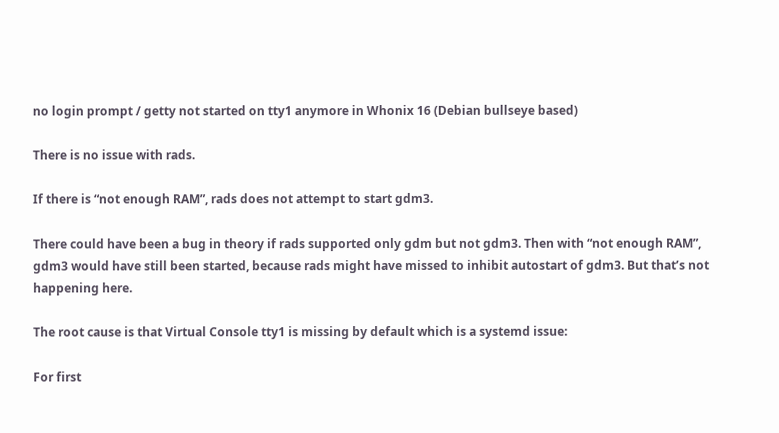no login prompt / getty not started on tty1 anymore in Whonix 16 (Debian bullseye based)

There is no issue with rads.

If there is “not enough RAM”, rads does not attempt to start gdm3.

There could have been a bug in theory if rads supported only gdm but not gdm3. Then with “not enough RAM”, gdm3 would have still been started, because rads might have missed to inhibit autostart of gdm3. But that’s not happening here.

The root cause is that Virtual Console tty1 is missing by default which is a systemd issue:

For first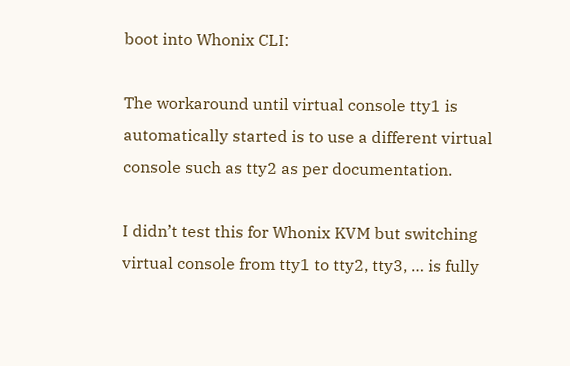boot into Whonix CLI:

The workaround until virtual console tty1 is automatically started is to use a different virtual console such as tty2 as per documentation.

I didn’t test this for Whonix KVM but switching virtual console from tty1 to tty2, tty3, … is fully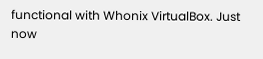functional with Whonix VirtualBox. Just now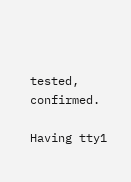tested, confirmed.

Having tty1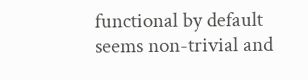functional by default seems non-trivial and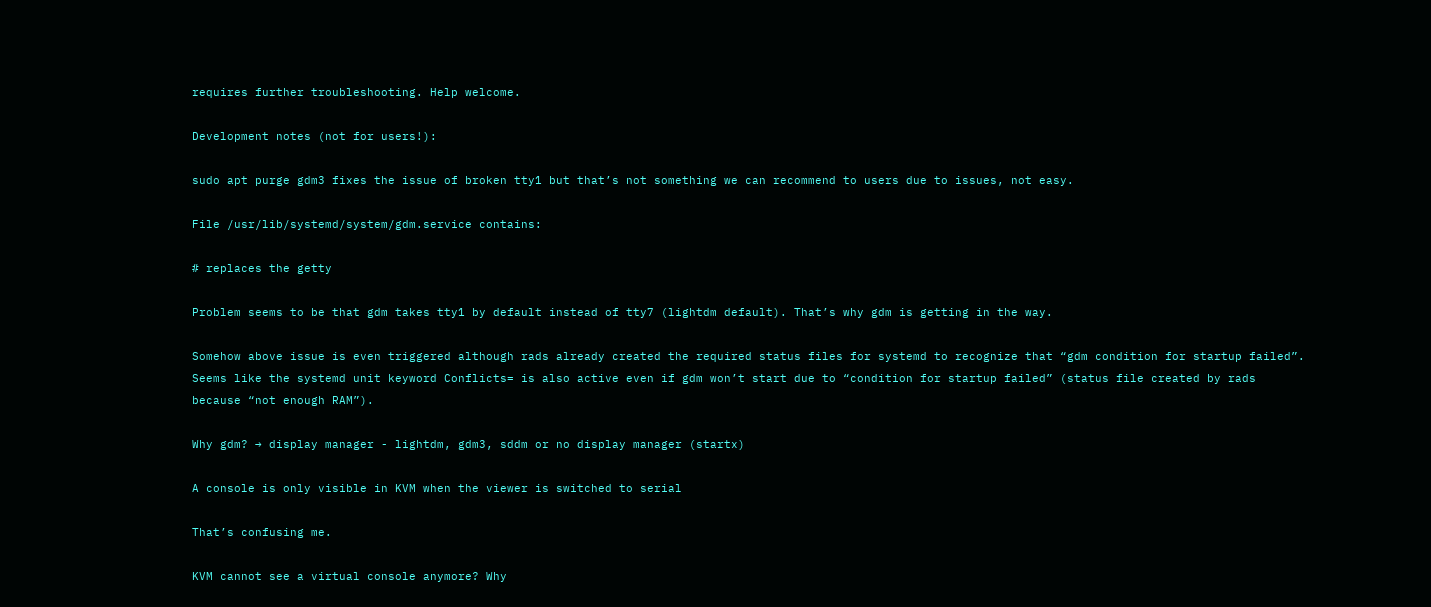requires further troubleshooting. Help welcome.

Development notes (not for users!):

sudo apt purge gdm3 fixes the issue of broken tty1 but that’s not something we can recommend to users due to issues, not easy.

File /usr/lib/systemd/system/gdm.service contains:

# replaces the getty

Problem seems to be that gdm takes tty1 by default instead of tty7 (lightdm default). That’s why gdm is getting in the way.

Somehow above issue is even triggered although rads already created the required status files for systemd to recognize that “gdm condition for startup failed”. Seems like the systemd unit keyword Conflicts= is also active even if gdm won’t start due to “condition for startup failed” (status file created by rads because “not enough RAM”).

Why gdm? → display manager - lightdm, gdm3, sddm or no display manager (startx)

A console is only visible in KVM when the viewer is switched to serial

That’s confusing me.

KVM cannot see a virtual console anymore? Why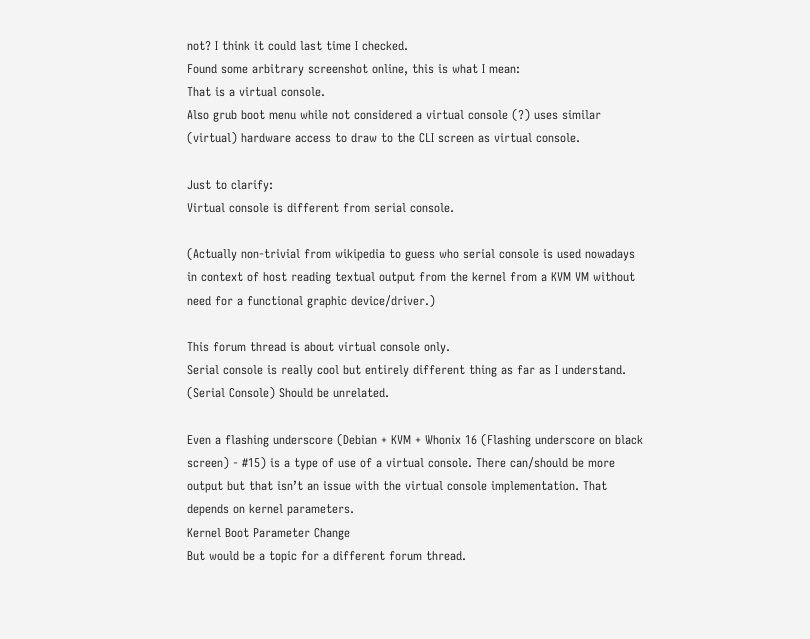not? I think it could last time I checked.
Found some arbitrary screenshot online, this is what I mean:
That is a virtual console.
Also grub boot menu while not considered a virtual console (?) uses similar (virtual) hardware access to draw to the CLI screen as virtual console.

Just to clarify:
Virtual console is different from serial console.

(Actually non-trivial from wikipedia to guess who serial console is used nowadays in context of host reading textual output from the kernel from a KVM VM without need for a functional graphic device/driver.)

This forum thread is about virtual console only.
Serial console is really cool but entirely different thing as far as I understand. (Serial Console) Should be unrelated.

Even a flashing underscore (Debian + KVM + Whonix 16 (Flashing underscore on black screen) - #15) is a type of use of a virtual console. There can/should be more output but that isn’t an issue with the virtual console implementation. That depends on kernel parameters.
Kernel Boot Parameter Change
But would be a topic for a different forum thread.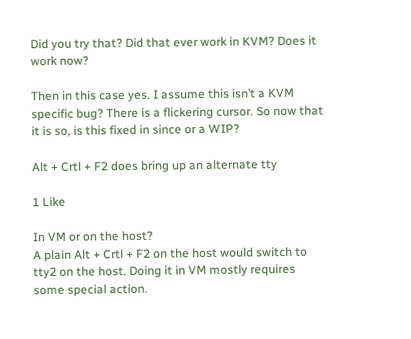Did you try that? Did that ever work in KVM? Does it work now?

Then in this case yes. I assume this isn’t a KVM specific bug? There is a flickering cursor. So now that it is so, is this fixed in since or a WIP?

Alt + Crtl + F2 does bring up an alternate tty

1 Like

In VM or on the host?
A plain Alt + Crtl + F2 on the host would switch to tty2 on the host. Doing it in VM mostly requires some special action.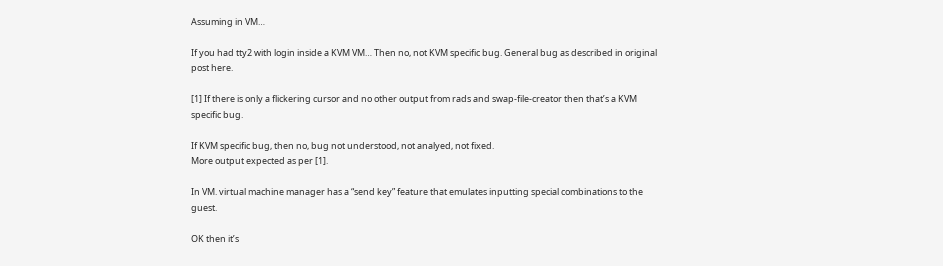Assuming in VM…

If you had tty2 with login inside a KVM VM… Then no, not KVM specific bug. General bug as described in original post here.

[1] If there is only a flickering cursor and no other output from rads and swap-file-creator then that’s a KVM specific bug.

If KVM specific bug, then no, bug not understood, not analyed, not fixed.
More output expected as per [1].

In VM. virtual machine manager has a “send key” feature that emulates inputting special combinations to the guest.

OK then it’s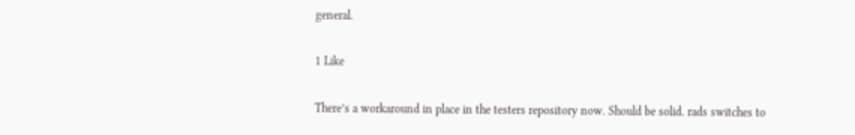general.

1 Like

There’s a workaround in place in the testers repository now. Should be solid. rads switches to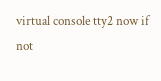virtual console tty2 now if not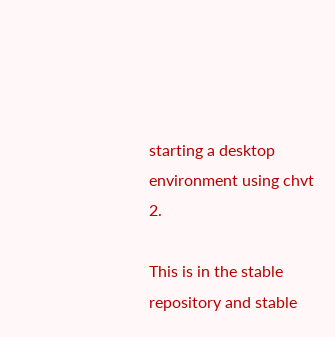starting a desktop environment using chvt 2.

This is in the stable repository and stable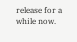release for a while now.